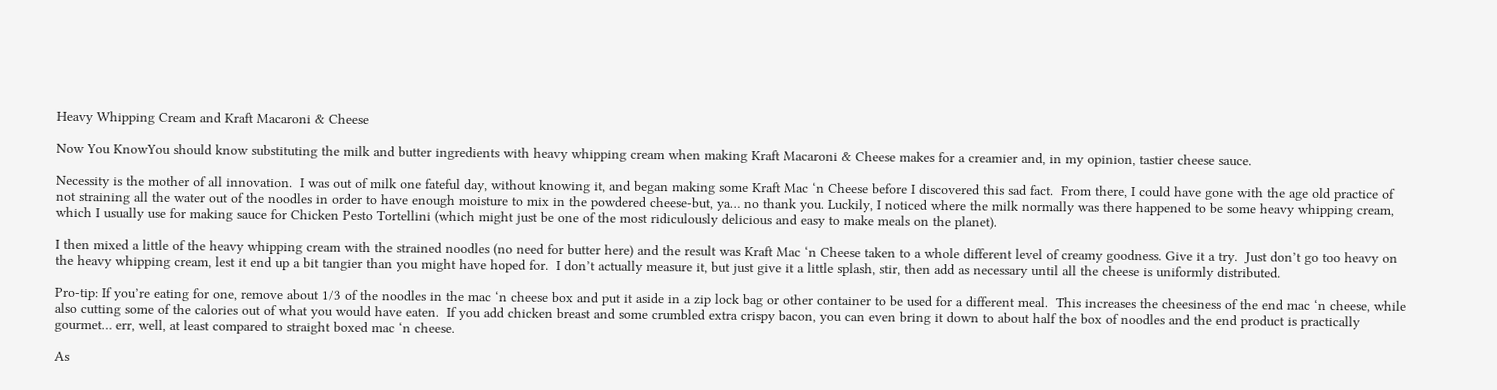Heavy Whipping Cream and Kraft Macaroni & Cheese

Now You KnowYou should know substituting the milk and butter ingredients with heavy whipping cream when making Kraft Macaroni & Cheese makes for a creamier and, in my opinion, tastier cheese sauce.

Necessity is the mother of all innovation.  I was out of milk one fateful day, without knowing it, and began making some Kraft Mac ‘n Cheese before I discovered this sad fact.  From there, I could have gone with the age old practice of not straining all the water out of the noodles in order to have enough moisture to mix in the powdered cheese-but, ya… no thank you. Luckily, I noticed where the milk normally was there happened to be some heavy whipping cream, which I usually use for making sauce for Chicken Pesto Tortellini (which might just be one of the most ridiculously delicious and easy to make meals on the planet).

I then mixed a little of the heavy whipping cream with the strained noodles (no need for butter here) and the result was Kraft Mac ‘n Cheese taken to a whole different level of creamy goodness. Give it a try.  Just don’t go too heavy on the heavy whipping cream, lest it end up a bit tangier than you might have hoped for.  I don’t actually measure it, but just give it a little splash, stir, then add as necessary until all the cheese is uniformly distributed.

Pro-tip: If you’re eating for one, remove about 1/3 of the noodles in the mac ‘n cheese box and put it aside in a zip lock bag or other container to be used for a different meal.  This increases the cheesiness of the end mac ‘n cheese, while also cutting some of the calories out of what you would have eaten.  If you add chicken breast and some crumbled extra crispy bacon, you can even bring it down to about half the box of noodles and the end product is practically gourmet… err, well, at least compared to straight boxed mac ‘n cheese.

As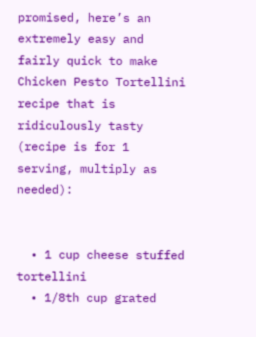promised, here’s an extremely easy and fairly quick to make Chicken Pesto Tortellini recipe that is ridiculously tasty (recipe is for 1 serving, multiply as needed):


  • 1 cup cheese stuffed tortellini
  • 1/8th cup grated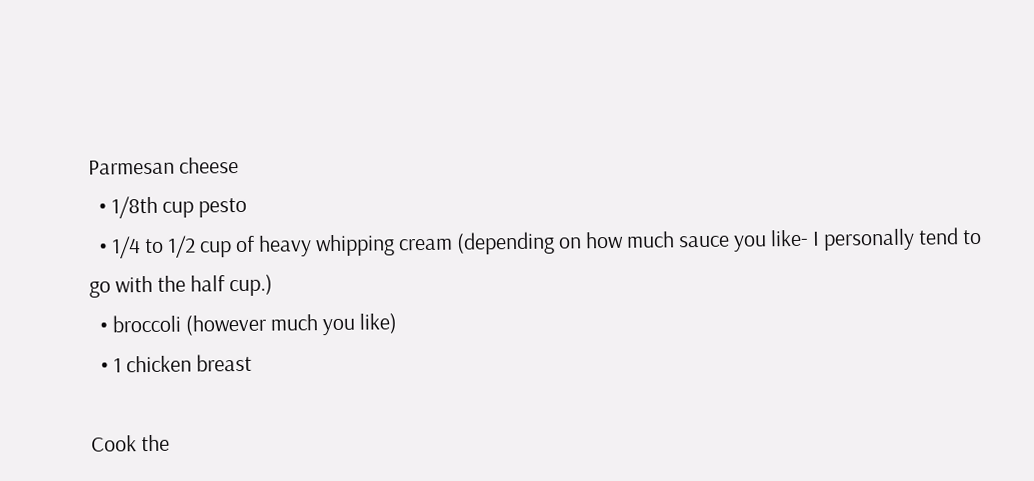Parmesan cheese
  • 1/8th cup pesto
  • 1/4 to 1/2 cup of heavy whipping cream (depending on how much sauce you like- I personally tend to go with the half cup.)
  • broccoli (however much you like)
  • 1 chicken breast

Cook the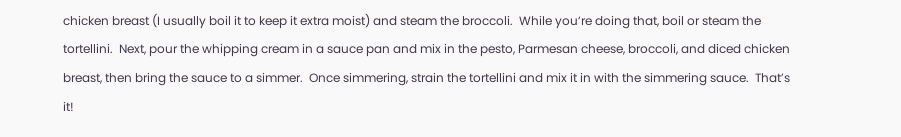chicken breast (I usually boil it to keep it extra moist) and steam the broccoli.  While you’re doing that, boil or steam the tortellini.  Next, pour the whipping cream in a sauce pan and mix in the pesto, Parmesan cheese, broccoli, and diced chicken breast, then bring the sauce to a simmer.  Once simmering, strain the tortellini and mix it in with the simmering sauce.  That’s it!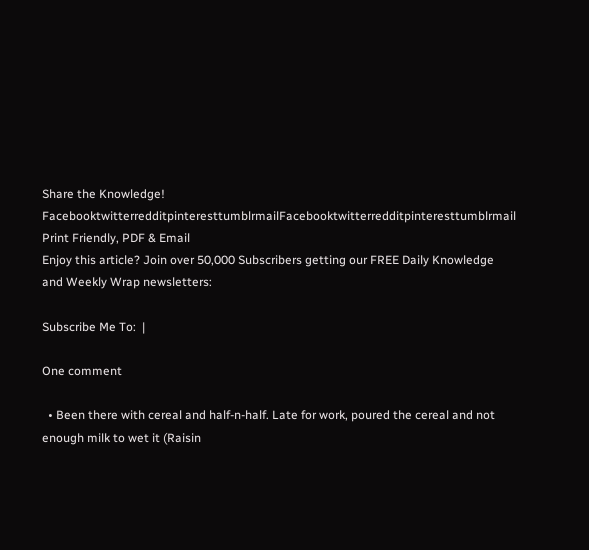Share the Knowledge! FacebooktwitterredditpinteresttumblrmailFacebooktwitterredditpinteresttumblrmail
Print Friendly, PDF & Email
Enjoy this article? Join over 50,000 Subscribers getting our FREE Daily Knowledge and Weekly Wrap newsletters:

Subscribe Me To:  |

One comment

  • Been there with cereal and half-n-half. Late for work, poured the cereal and not enough milk to wet it (Raisin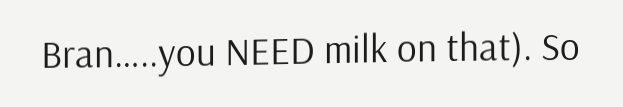Bran…..you NEED milk on that). So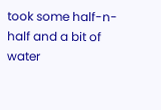took some half-n-half and a bit of water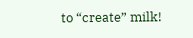to “create” milk!